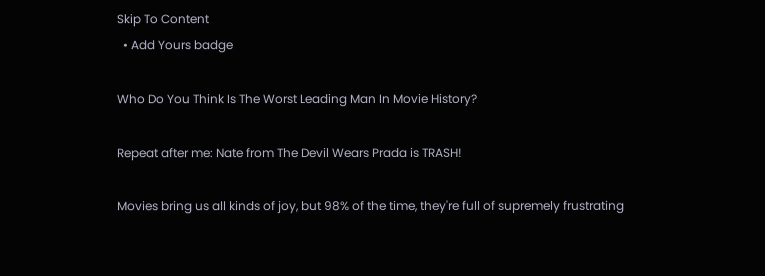Skip To Content
  • Add Yours badge

Who Do You Think Is The Worst Leading Man In Movie History?

Repeat after me: Nate from The Devil Wears Prada is TRASH!

Movies bring us all kinds of joy, but 98% of the time, they're full of supremely frustrating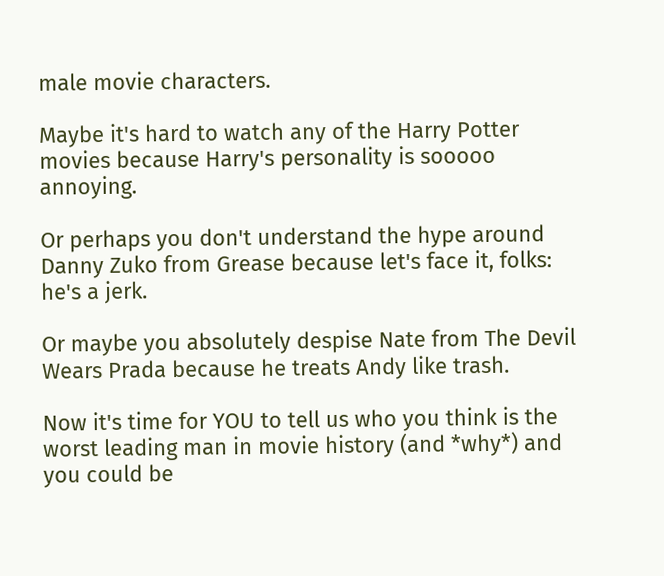male movie characters.

Maybe it's hard to watch any of the Harry Potter movies because Harry's personality is sooooo annoying.

Or perhaps you don't understand the hype around Danny Zuko from Grease because let's face it, folks: he's a jerk.

Or maybe you absolutely despise Nate from The Devil Wears Prada because he treats Andy like trash.

Now it's time for YOU to tell us who you think is the worst leading man in movie history (and *why*) and you could be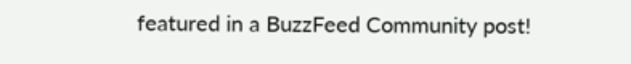featured in a BuzzFeed Community post!